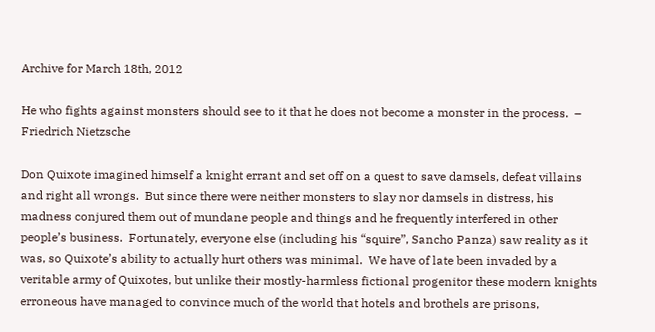Archive for March 18th, 2012

He who fights against monsters should see to it that he does not become a monster in the process.  –  Friedrich Nietzsche

Don Quixote imagined himself a knight errant and set off on a quest to save damsels, defeat villains and right all wrongs.  But since there were neither monsters to slay nor damsels in distress, his madness conjured them out of mundane people and things and he frequently interfered in other people’s business.  Fortunately, everyone else (including his “squire”, Sancho Panza) saw reality as it was, so Quixote’s ability to actually hurt others was minimal.  We have of late been invaded by a veritable army of Quixotes, but unlike their mostly-harmless fictional progenitor these modern knights erroneous have managed to convince much of the world that hotels and brothels are prisons,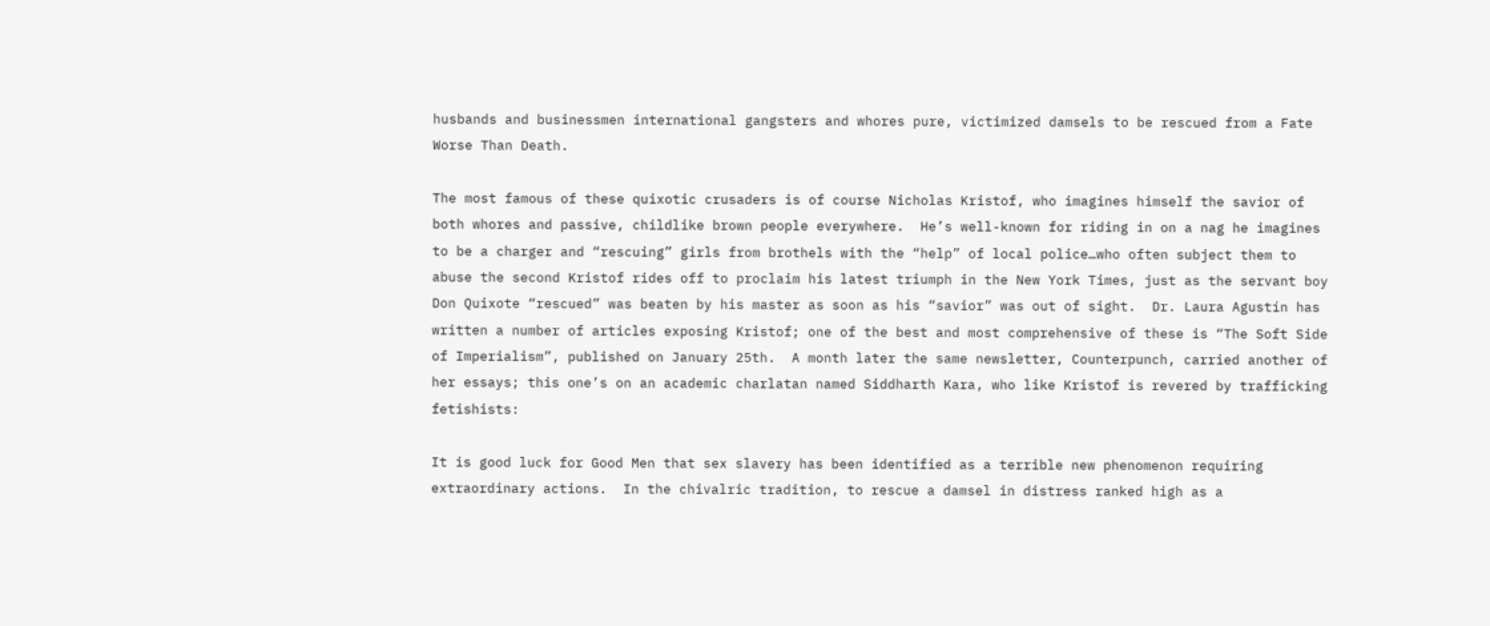husbands and businessmen international gangsters and whores pure, victimized damsels to be rescued from a Fate Worse Than Death.

The most famous of these quixotic crusaders is of course Nicholas Kristof, who imagines himself the savior of both whores and passive, childlike brown people everywhere.  He’s well-known for riding in on a nag he imagines to be a charger and “rescuing” girls from brothels with the “help” of local police…who often subject them to abuse the second Kristof rides off to proclaim his latest triumph in the New York Times, just as the servant boy Don Quixote “rescued” was beaten by his master as soon as his “savior” was out of sight.  Dr. Laura Agustín has written a number of articles exposing Kristof; one of the best and most comprehensive of these is “The Soft Side of Imperialism”, published on January 25th.  A month later the same newsletter, Counterpunch, carried another of her essays; this one’s on an academic charlatan named Siddharth Kara, who like Kristof is revered by trafficking fetishists:

It is good luck for Good Men that sex slavery has been identified as a terrible new phenomenon requiring extraordinary actions.  In the chivalric tradition, to rescue a damsel in distress ranked high as a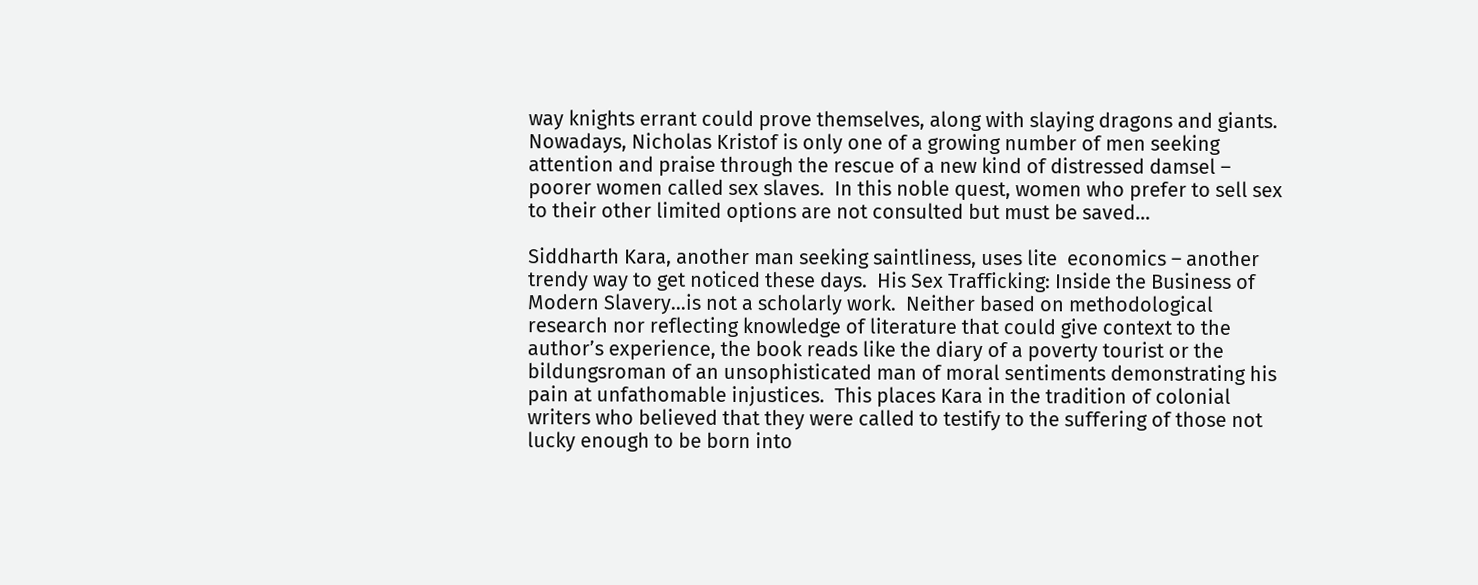way knights errant could prove themselves, along with slaying dragons and giants.  Nowadays, Nicholas Kristof is only one of a growing number of men seeking attention and praise through the rescue of a new kind of distressed damsel – poorer women called sex slaves.  In this noble quest, women who prefer to sell sex to their other limited options are not consulted but must be saved…

Siddharth Kara, another man seeking saintliness, uses lite  economics – another trendy way to get noticed these days.  His Sex Trafficking: Inside the Business of Modern Slavery…is not a scholarly work.  Neither based on methodological research nor reflecting knowledge of literature that could give context to the author’s experience, the book reads like the diary of a poverty tourist or the bildungsroman of an unsophisticated man of moral sentiments demonstrating his pain at unfathomable injustices.  This places Kara in the tradition of colonial writers who believed that they were called to testify to the suffering of those not lucky enough to be born into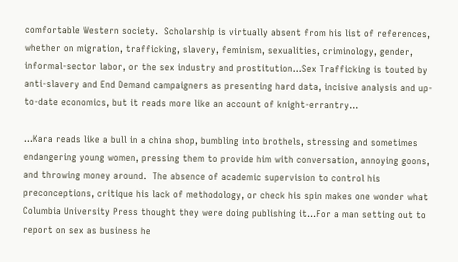comfortable Western society.  Scholarship is virtually absent from his list of references, whether on migration, trafficking, slavery, feminism, sexualities, criminology, gender, informal-sector labor, or the sex industry and prostitution…Sex Trafficking is touted by anti-slavery and End Demand campaigners as presenting hard data, incisive analysis and up-to-date economics, but it reads more like an account of knight-errantry…

…Kara reads like a bull in a china shop, bumbling into brothels, stressing and sometimes endangering young women, pressing them to provide him with conversation, annoying goons, and throwing money around.  The absence of academic supervision to control his preconceptions, critique his lack of methodology, or check his spin makes one wonder what Columbia University Press thought they were doing publishing it…For a man setting out to report on sex as business he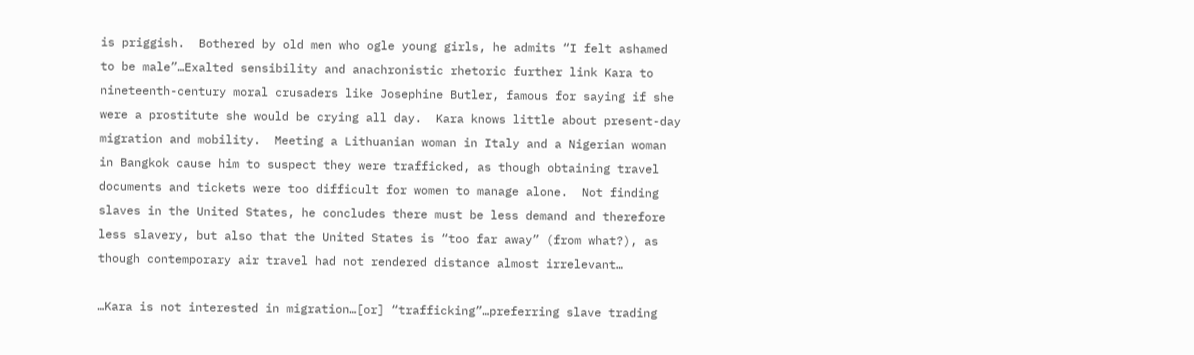is priggish.  Bothered by old men who ogle young girls, he admits “I felt ashamed to be male”…Exalted sensibility and anachronistic rhetoric further link Kara to nineteenth-century moral crusaders like Josephine Butler, famous for saying if she were a prostitute she would be crying all day.  Kara knows little about present-day migration and mobility.  Meeting a Lithuanian woman in Italy and a Nigerian woman in Bangkok cause him to suspect they were trafficked, as though obtaining travel documents and tickets were too difficult for women to manage alone.  Not finding slaves in the United States, he concludes there must be less demand and therefore less slavery, but also that the United States is “too far away” (from what?), as though contemporary air travel had not rendered distance almost irrelevant…

…Kara is not interested in migration…[or] “trafficking”…preferring slave trading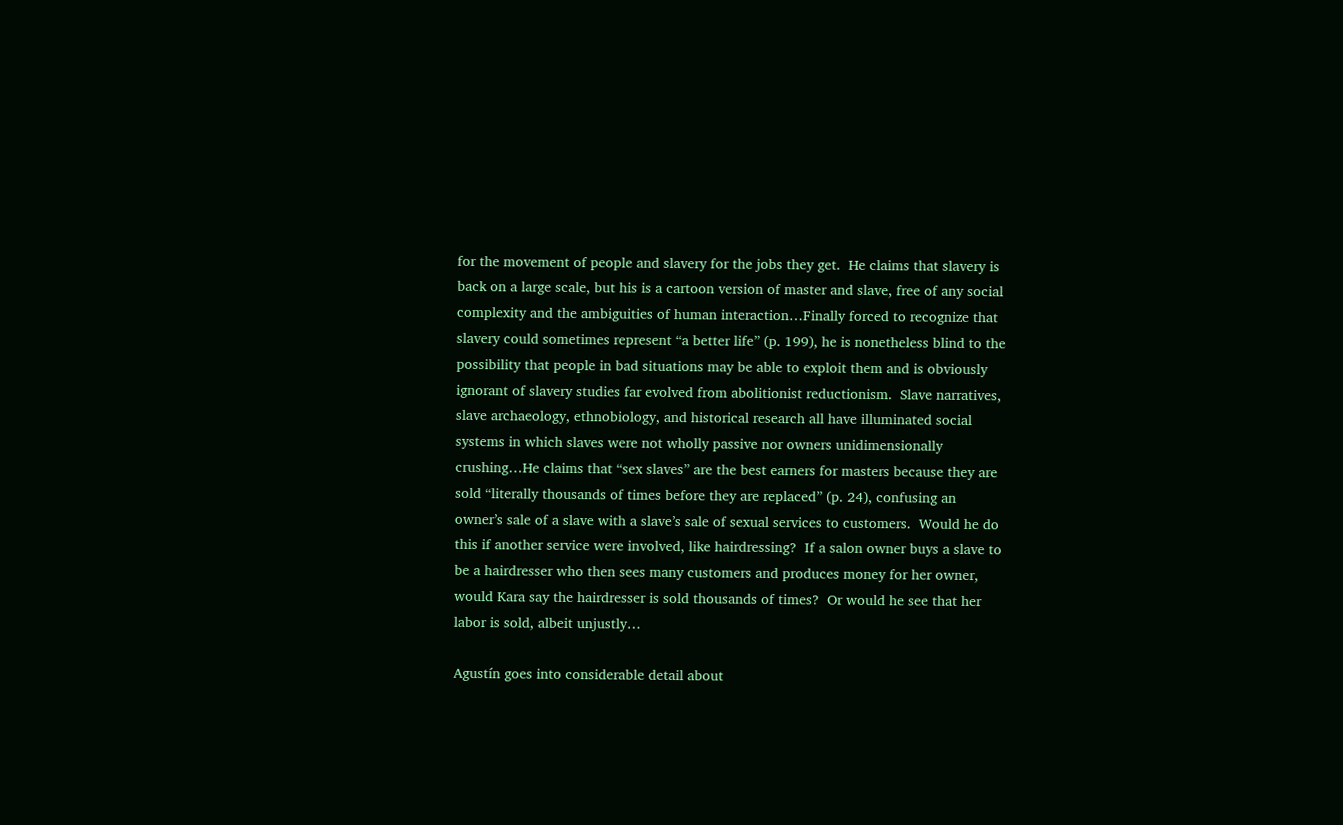for the movement of people and slavery for the jobs they get.  He claims that slavery is back on a large scale, but his is a cartoon version of master and slave, free of any social complexity and the ambiguities of human interaction…Finally forced to recognize that slavery could sometimes represent “a better life” (p. 199), he is nonetheless blind to the possibility that people in bad situations may be able to exploit them and is obviously ignorant of slavery studies far evolved from abolitionist reductionism.  Slave narratives, slave archaeology, ethnobiology, and historical research all have illuminated social systems in which slaves were not wholly passive nor owners unidimensionally crushing…He claims that “sex slaves” are the best earners for masters because they are sold “literally thousands of times before they are replaced” (p. 24), confusing an owner’s sale of a slave with a slave’s sale of sexual services to customers.  Would he do this if another service were involved, like hairdressing?  If a salon owner buys a slave to be a hairdresser who then sees many customers and produces money for her owner, would Kara say the hairdresser is sold thousands of times?  Or would he see that her labor is sold, albeit unjustly…

Agustín goes into considerable detail about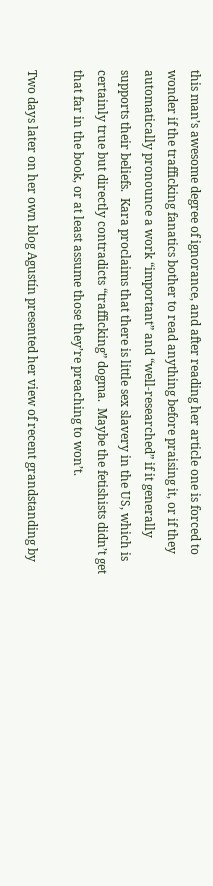this man’s awesome degree of ignorance, and after reading her article one is forced to wonder if the trafficking fanatics bother to read anything before praising it, or if they automatically pronounce a work “important” and “well-researched” if it generally supports their beliefs.  Kara proclaims that there is little sex slavery in the US, which is certainly true but directly contradicts “trafficking” dogma.  Maybe the fetishists didn’t get that far in the book, or at least assume those they’re preaching to won’t.

Two days later on her own blog Agustín presented her view of recent grandstanding by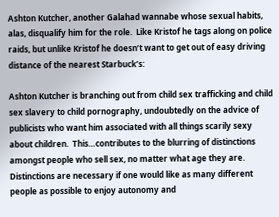Ashton Kutcher, another Galahad wannabe whose sexual habits, alas, disqualify him for the role.  Like Kristof he tags along on police raids, but unlike Kristof he doesn’t want to get out of easy driving distance of the nearest Starbuck’s:

Ashton Kutcher is branching out from child sex trafficking and child sex slavery to child pornography, undoubtedly on the advice of publicists who want him associated with all things scarily sexy about children.  This…contributes to the blurring of distinctions amongst people who sell sex, no matter what age they are.  Distinctions are necessary if one would like as many different people as possible to enjoy autonomy and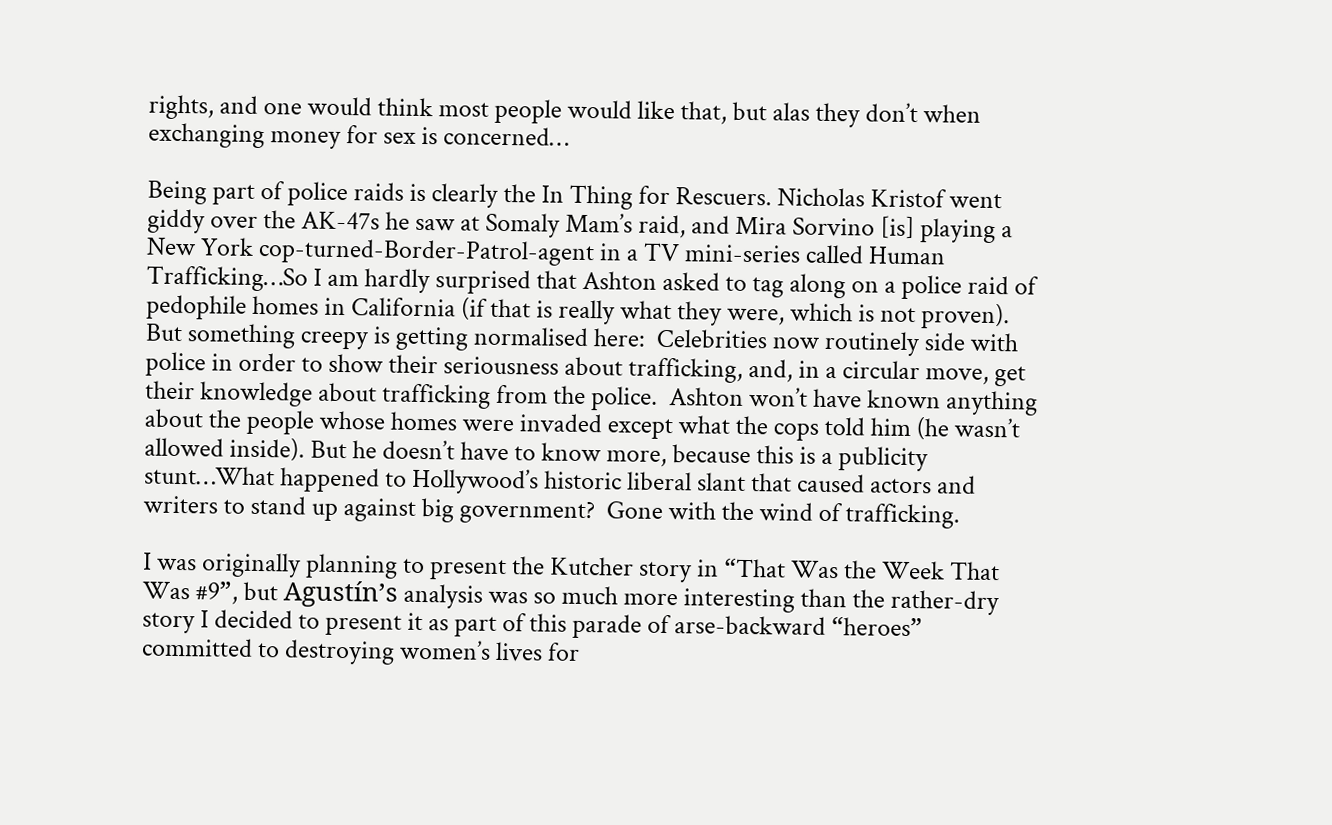rights, and one would think most people would like that, but alas they don’t when exchanging money for sex is concerned…

Being part of police raids is clearly the In Thing for Rescuers. Nicholas Kristof went giddy over the AK-47s he saw at Somaly Mam’s raid, and Mira Sorvino [is] playing a New York cop-turned-Border-Patrol-agent in a TV mini-series called Human Trafficking…So I am hardly surprised that Ashton asked to tag along on a police raid of pedophile homes in California (if that is really what they were, which is not proven).  But something creepy is getting normalised here:  Celebrities now routinely side with police in order to show their seriousness about trafficking, and, in a circular move, get their knowledge about trafficking from the police.  Ashton won’t have known anything about the people whose homes were invaded except what the cops told him (he wasn’t allowed inside). But he doesn’t have to know more, because this is a publicity stunt…What happened to Hollywood’s historic liberal slant that caused actors and writers to stand up against big government?  Gone with the wind of trafficking.

I was originally planning to present the Kutcher story in “That Was the Week That Was #9”, but Agustín’s analysis was so much more interesting than the rather-dry story I decided to present it as part of this parade of arse-backward “heroes” committed to destroying women’s lives for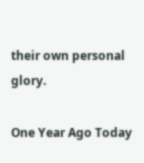their own personal glory.

One Year Ago Today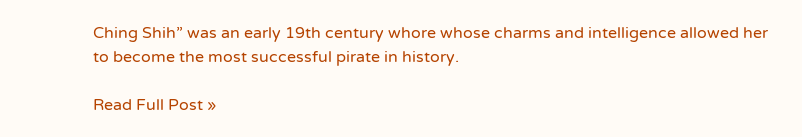Ching Shih” was an early 19th century whore whose charms and intelligence allowed her to become the most successful pirate in history.

Read Full Post »